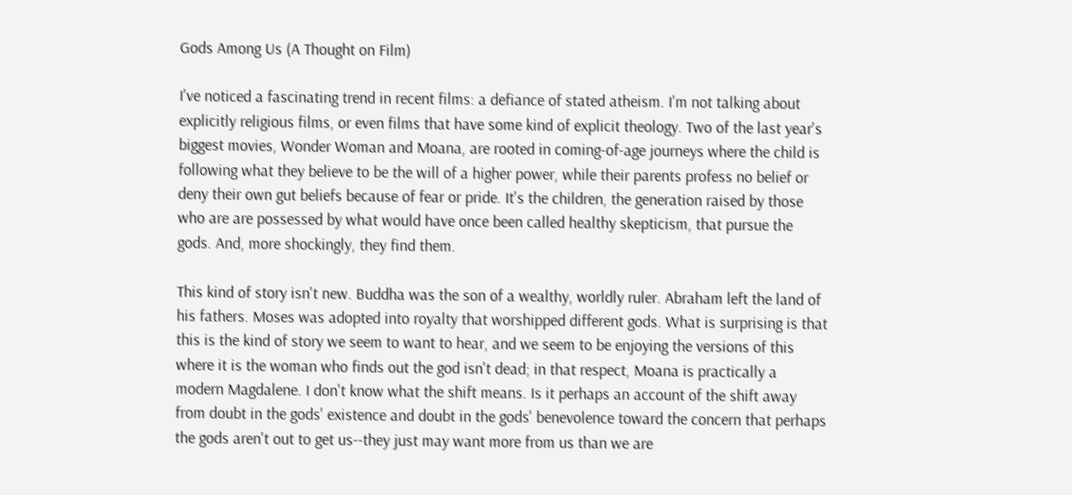Gods Among Us (A Thought on Film)

I've noticed a fascinating trend in recent films: a defiance of stated atheism. I'm not talking about explicitly religious films, or even films that have some kind of explicit theology. Two of the last year's biggest movies, Wonder Woman and Moana, are rooted in coming-of-age journeys where the child is following what they believe to be the will of a higher power, while their parents profess no belief or deny their own gut beliefs because of fear or pride. It's the children, the generation raised by those who are are possessed by what would have once been called healthy skepticism, that pursue the gods. And, more shockingly, they find them.

This kind of story isn't new. Buddha was the son of a wealthy, worldly ruler. Abraham left the land of his fathers. Moses was adopted into royalty that worshipped different gods. What is surprising is that this is the kind of story we seem to want to hear, and we seem to be enjoying the versions of this where it is the woman who finds out the god isn't dead; in that respect, Moana is practically a modern Magdalene. I don't know what the shift means. Is it perhaps an account of the shift away from doubt in the gods' existence and doubt in the gods' benevolence toward the concern that perhaps the gods aren't out to get us--they just may want more from us than we are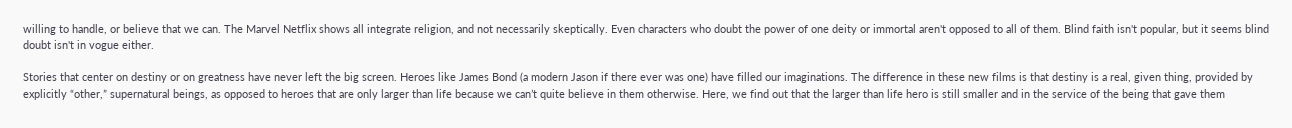willing to handle, or believe that we can. The Marvel Netflix shows all integrate religion, and not necessarily skeptically. Even characters who doubt the power of one deity or immortal aren't opposed to all of them. Blind faith isn't popular, but it seems blind doubt isn't in vogue either.

Stories that center on destiny or on greatness have never left the big screen. Heroes like James Bond (a modern Jason if there ever was one) have filled our imaginations. The difference in these new films is that destiny is a real, given thing, provided by explicitly “other,” supernatural beings, as opposed to heroes that are only larger than life because we can’t quite believe in them otherwise. Here, we find out that the larger than life hero is still smaller and in the service of the being that gave them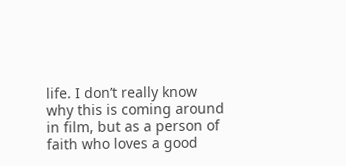life. I don’t really know why this is coming around in film, but as a person of faith who loves a good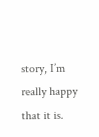story, I’m really happy that it is.